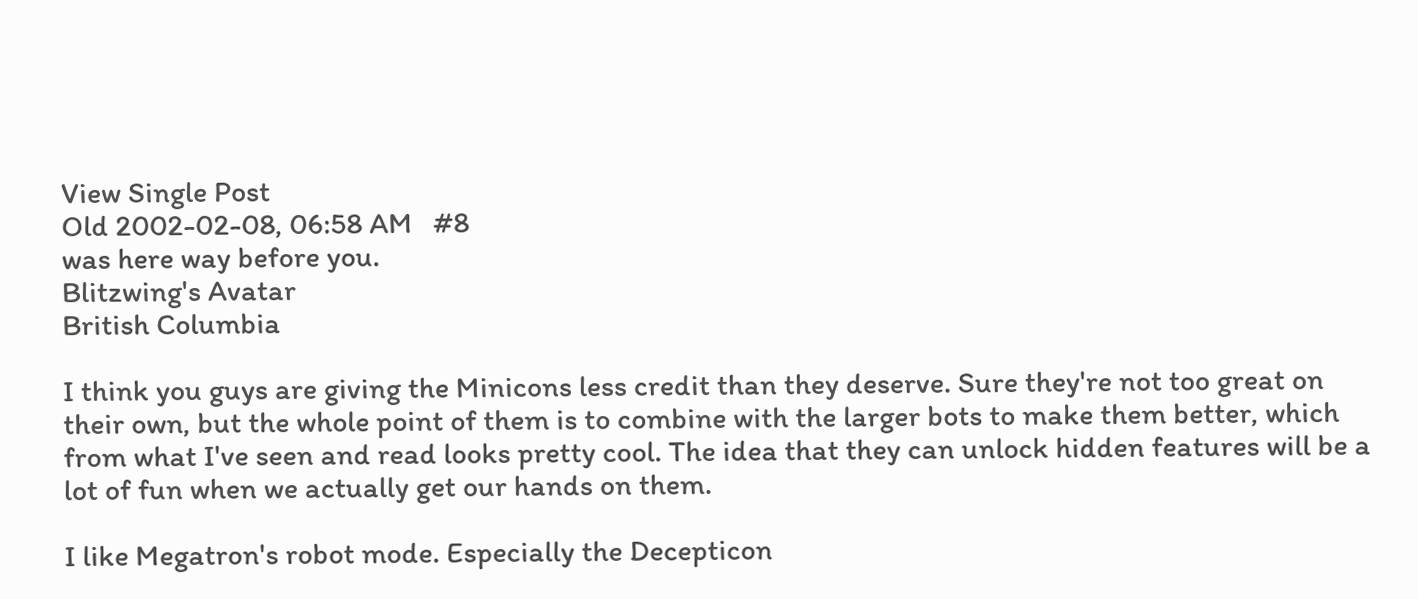View Single Post
Old 2002-02-08, 06:58 AM   #8
was here way before you.
Blitzwing's Avatar
British Columbia

I think you guys are giving the Minicons less credit than they deserve. Sure they're not too great on their own, but the whole point of them is to combine with the larger bots to make them better, which from what I've seen and read looks pretty cool. The idea that they can unlock hidden features will be a lot of fun when we actually get our hands on them.

I like Megatron's robot mode. Especially the Decepticon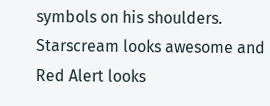symbols on his shoulders. Starscream looks awesome and Red Alert looks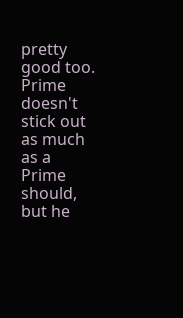pretty good too. Prime doesn't stick out as much as a Prime should, but he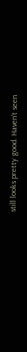still looks pretty good. Haven't seen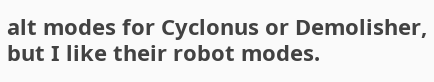alt modes for Cyclonus or Demolisher, but I like their robot modes.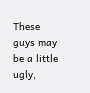These guys may be a little ugly,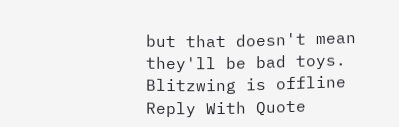but that doesn't mean they'll be bad toys.
Blitzwing is offline   Reply With Quote